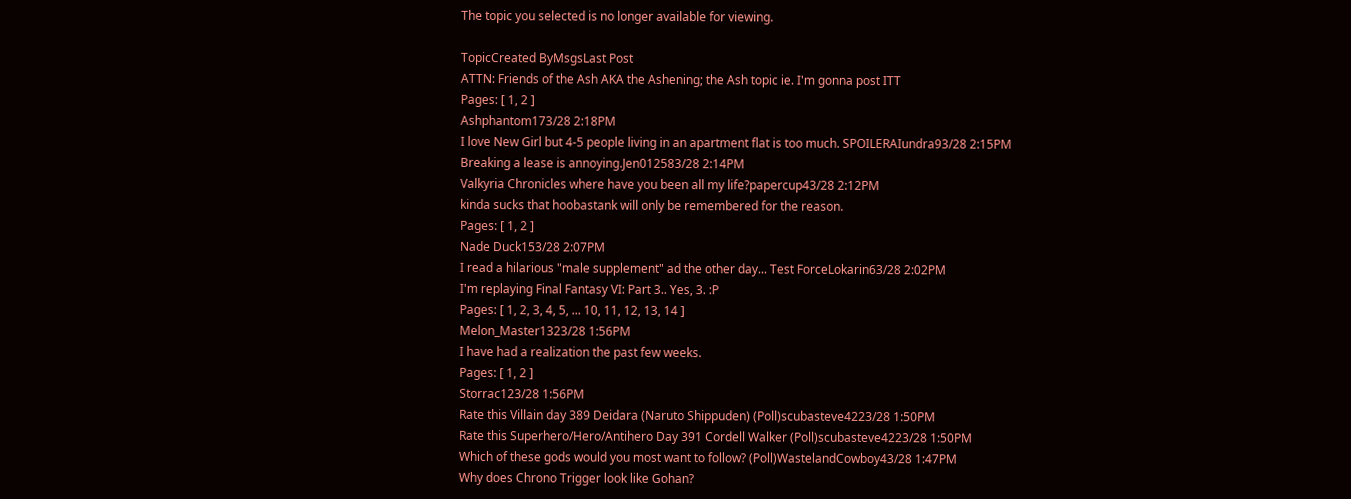The topic you selected is no longer available for viewing.

TopicCreated ByMsgsLast Post
ATTN: Friends of the Ash AKA the Ashening; the Ash topic ie. I'm gonna post ITT
Pages: [ 1, 2 ]
Ashphantom173/28 2:18PM
I love New Girl but 4-5 people living in an apartment flat is too much. SPOILERAIundra93/28 2:15PM
Breaking a lease is annoying.Jen012583/28 2:14PM
Valkyria Chronicles where have you been all my life?papercup43/28 2:12PM
kinda sucks that hoobastank will only be remembered for the reason.
Pages: [ 1, 2 ]
Nade Duck153/28 2:07PM
I read a hilarious "male supplement" ad the other day... Test ForceLokarin63/28 2:02PM
I'm replaying Final Fantasy VI: Part 3.. Yes, 3. :P
Pages: [ 1, 2, 3, 4, 5, ... 10, 11, 12, 13, 14 ]
Melon_Master1323/28 1:56PM
I have had a realization the past few weeks.
Pages: [ 1, 2 ]
Storrac123/28 1:56PM
Rate this Villain day 389 Deidara (Naruto Shippuden) (Poll)scubasteve4223/28 1:50PM
Rate this Superhero/Hero/Antihero Day 391 Cordell Walker (Poll)scubasteve4223/28 1:50PM
Which of these gods would you most want to follow? (Poll)WastelandCowboy43/28 1:47PM
Why does Chrono Trigger look like Gohan?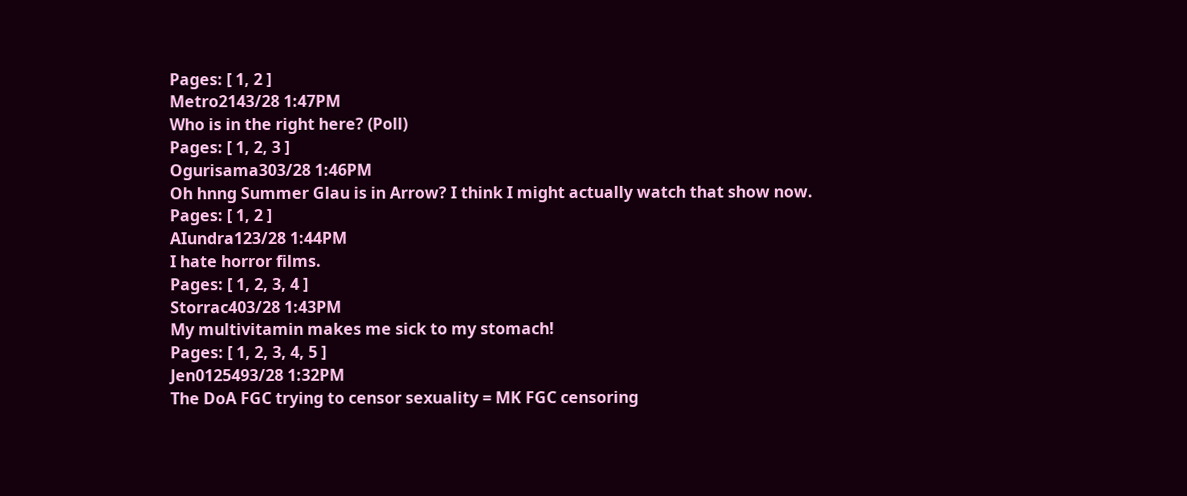Pages: [ 1, 2 ]
Metro2143/28 1:47PM
Who is in the right here? (Poll)
Pages: [ 1, 2, 3 ]
Ogurisama303/28 1:46PM
Oh hnng Summer Glau is in Arrow? I think I might actually watch that show now.
Pages: [ 1, 2 ]
AIundra123/28 1:44PM
I hate horror films.
Pages: [ 1, 2, 3, 4 ]
Storrac403/28 1:43PM
My multivitamin makes me sick to my stomach!
Pages: [ 1, 2, 3, 4, 5 ]
Jen0125493/28 1:32PM
The DoA FGC trying to censor sexuality = MK FGC censoring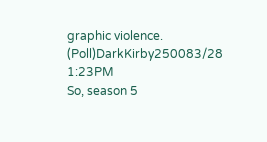graphic violence. (Poll)DarkKirby250083/28 1:23PM
So, season 5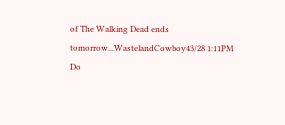of The Walking Dead ends tomorrow...WastelandCowboy43/28 1:11PM
Do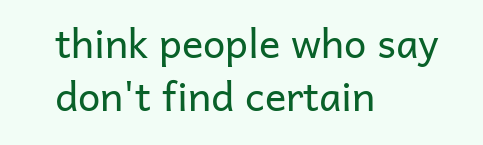think people who say don't find certain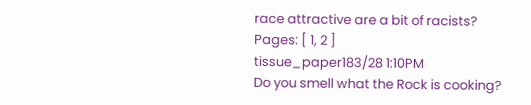race attractive are a bit of racists?
Pages: [ 1, 2 ]
tissue_paper183/28 1:10PM
Do you smell what the Rock is cooking?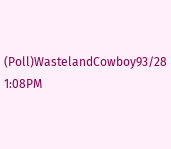(Poll)WastelandCowboy93/28 1:08PM